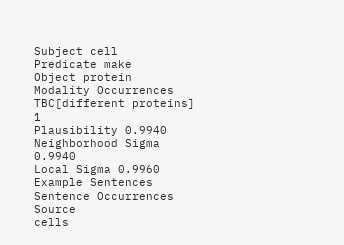Subject cell
Predicate make
Object protein
Modality Occurrences
TBC[different proteins] 1
Plausibility 0.9940
Neighborhood Sigma 0.9940
Local Sigma 0.9960
Example Sentences
Sentence Occurrences Source
cells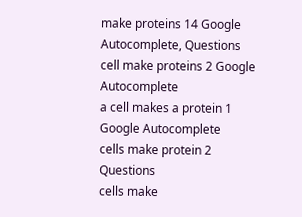make proteins 14 Google Autocomplete, Questions
cell make proteins 2 Google Autocomplete
a cell makes a protein 1 Google Autocomplete
cells make protein 2 Questions
cells make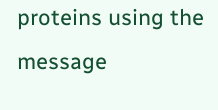proteins using the message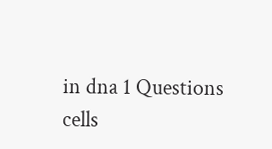in dna 1 Questions
cells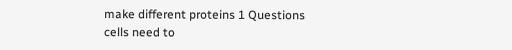make different proteins 1 Questions
cells need to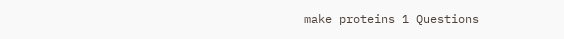make proteins 1 Questions